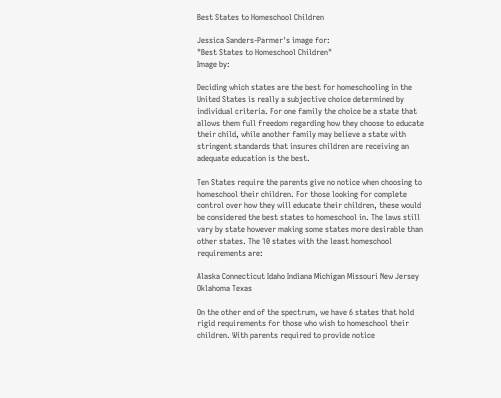Best States to Homeschool Children

Jessica Sanders-Parmer's image for:
"Best States to Homeschool Children"
Image by:

Deciding which states are the best for homeschooling in the United States is really a subjective choice determined by individual criteria. For one family the choice be a state that allows them full freedom regarding how they choose to educate their child, while another family may believe a state with stringent standards that insures children are receiving an adequate education is the best.

Ten States require the parents give no notice when choosing to homeschool their children. For those looking for complete control over how they will educate their children, these would be considered the best states to homeschool in. The laws still vary by state however making some states more desirable than other states. The 10 states with the least homeschool requirements are:

Alaska Connecticut Idaho Indiana Michigan Missouri New Jersey Oklahoma Texas

On the other end of the spectrum, we have 6 states that hold rigid requirements for those who wish to homeschool their children. With parents required to provide notice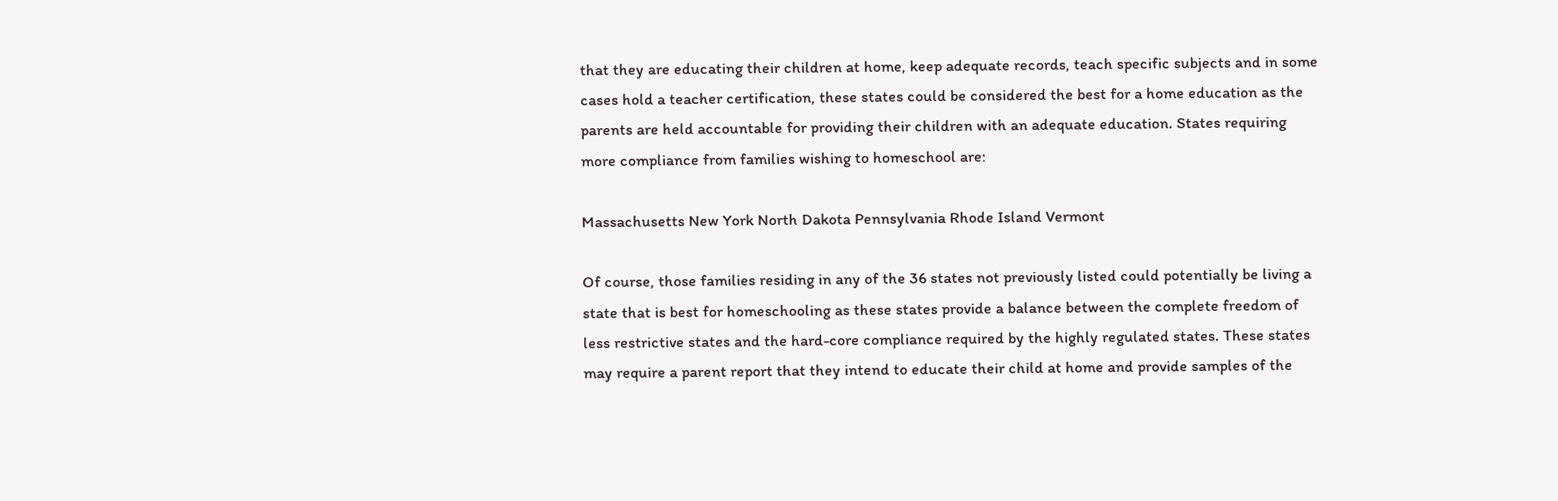that they are educating their children at home, keep adequate records, teach specific subjects and in some cases hold a teacher certification, these states could be considered the best for a home education as the parents are held accountable for providing their children with an adequate education. States requiring more compliance from families wishing to homeschool are:

Massachusetts New York North Dakota Pennsylvania Rhode Island Vermont

Of course, those families residing in any of the 36 states not previously listed could potentially be living a state that is best for homeschooling as these states provide a balance between the complete freedom of less restrictive states and the hard-core compliance required by the highly regulated states. These states may require a parent report that they intend to educate their child at home and provide samples of the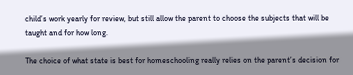child’s work yearly for review, but still allow the parent to choose the subjects that will be taught and for how long.

The choice of what state is best for homeschooling really relies on the parent’s decision for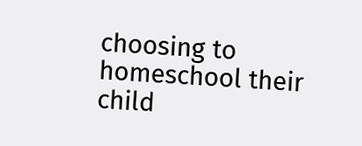choosing to homeschool their child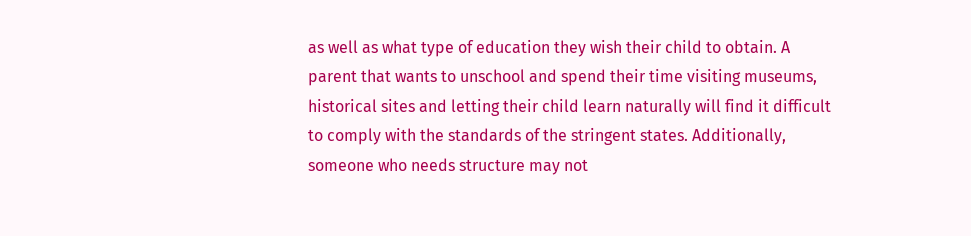as well as what type of education they wish their child to obtain. A parent that wants to unschool and spend their time visiting museums, historical sites and letting their child learn naturally will find it difficult to comply with the standards of the stringent states. Additionally, someone who needs structure may not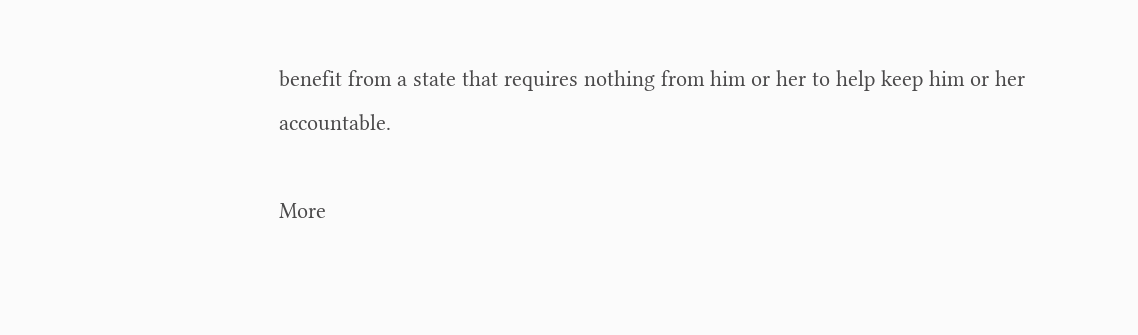benefit from a state that requires nothing from him or her to help keep him or her accountable.

More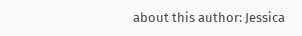about this author: Jessica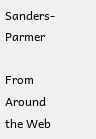Sanders-Parmer

From Around the Web